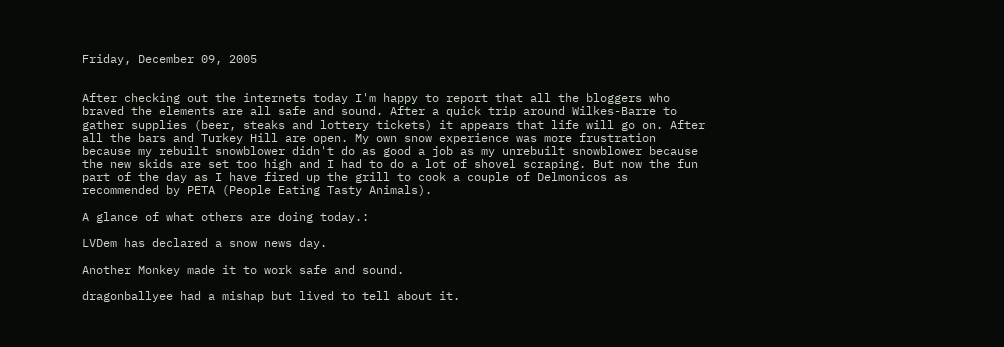Friday, December 09, 2005


After checking out the internets today I'm happy to report that all the bloggers who braved the elements are all safe and sound. After a quick trip around Wilkes-Barre to gather supplies (beer, steaks and lottery tickets) it appears that life will go on. After all the bars and Turkey Hill are open. My own snow experience was more frustration because my rebuilt snowblower didn't do as good a job as my unrebuilt snowblower because the new skids are set too high and I had to do a lot of shovel scraping. But now the fun part of the day as I have fired up the grill to cook a couple of Delmonicos as recommended by PETA (People Eating Tasty Animals).

A glance of what others are doing today.:

LVDem has declared a snow news day.

Another Monkey made it to work safe and sound.

dragonballyee had a mishap but lived to tell about it.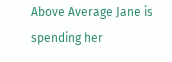Above Average Jane is spending her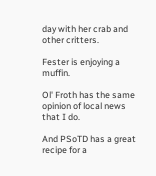day with her crab and other critters.

Fester is enjoying a muffin.

Ol' Froth has the same opinion of local news that I do.

And PSoTD has a great recipe for a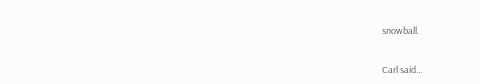snowball.


Carl said...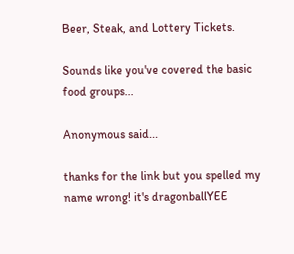Beer, Steak, and Lottery Tickets.

Sounds like you've covered the basic food groups...

Anonymous said...

thanks for the link but you spelled my name wrong! it's dragonballYEE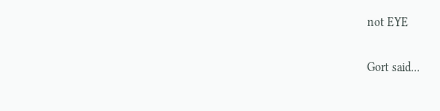not EYE

Gort said...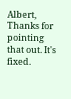Albert, Thanks for pointing that out. It's fixed.